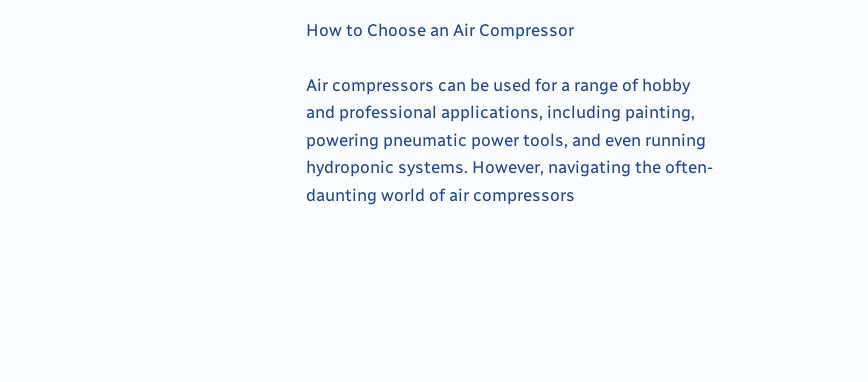How to Choose an Air Compressor

Air compressors can be used for a range of hobby and professional applications, including painting, powering pneumatic power tools, and even running hydroponic systems. However, navigating the often-daunting world of air compressors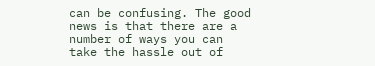can be confusing. The good news is that there are a number of ways you can take the hassle out of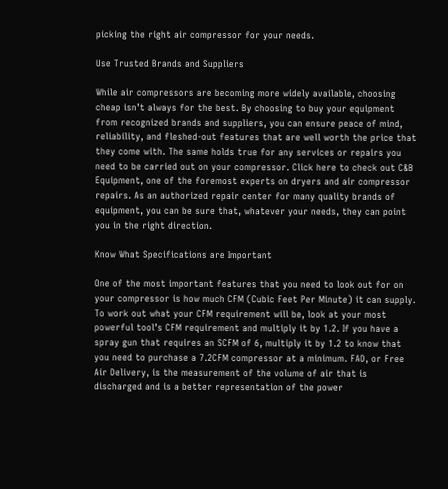picking the right air compressor for your needs.

Use Trusted Brands and Suppliers

While air compressors are becoming more widely available, choosing cheap isn’t always for the best. By choosing to buy your equipment from recognized brands and suppliers, you can ensure peace of mind, reliability, and fleshed-out features that are well worth the price that they come with. The same holds true for any services or repairs you need to be carried out on your compressor. Click here to check out C&B Equipment, one of the foremost experts on dryers and air compressor repairs. As an authorized repair center for many quality brands of equipment, you can be sure that, whatever your needs, they can point you in the right direction.

Know What Specifications are Important

One of the most important features that you need to look out for on your compressor is how much CFM (Cubic Feet Per Minute) it can supply. To work out what your CFM requirement will be, look at your most powerful tool’s CFM requirement and multiply it by 1.2. If you have a spray gun that requires an SCFM of 6, multiply it by 1.2 to know that you need to purchase a 7.2CFM compressor at a minimum. FAD, or Free Air Delivery, is the measurement of the volume of air that is discharged and is a better representation of the power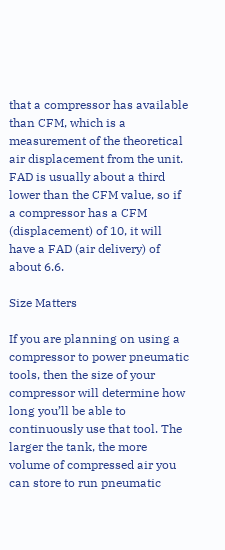that a compressor has available than CFM, which is a measurement of the theoretical air displacement from the unit. FAD is usually about a third lower than the CFM value, so if a compressor has a CFM (displacement) of 10, it will have a FAD (air delivery) of about 6.6.

Size Matters

If you are planning on using a compressor to power pneumatic tools, then the size of your compressor will determine how long you’ll be able to continuously use that tool. The larger the tank, the more volume of compressed air you can store to run pneumatic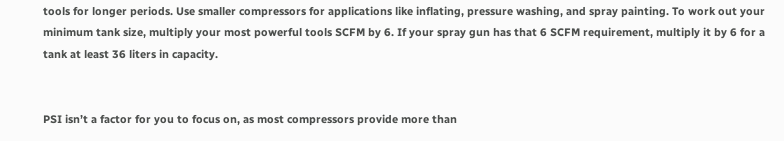tools for longer periods. Use smaller compressors for applications like inflating, pressure washing, and spray painting. To work out your minimum tank size, multiply your most powerful tools SCFM by 6. If your spray gun has that 6 SCFM requirement, multiply it by 6 for a tank at least 36 liters in capacity.


PSI isn’t a factor for you to focus on, as most compressors provide more than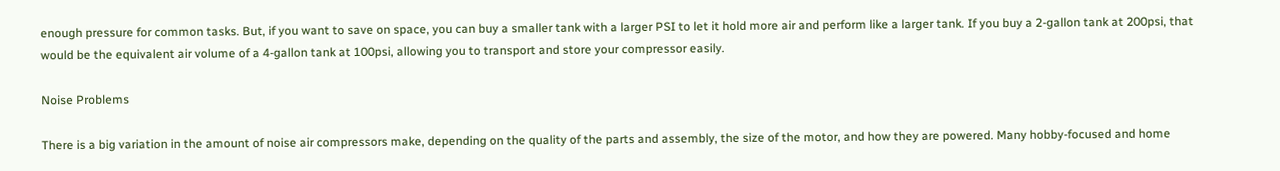enough pressure for common tasks. But, if you want to save on space, you can buy a smaller tank with a larger PSI to let it hold more air and perform like a larger tank. If you buy a 2-gallon tank at 200psi, that would be the equivalent air volume of a 4-gallon tank at 100psi, allowing you to transport and store your compressor easily.

Noise Problems

There is a big variation in the amount of noise air compressors make, depending on the quality of the parts and assembly, the size of the motor, and how they are powered. Many hobby-focused and home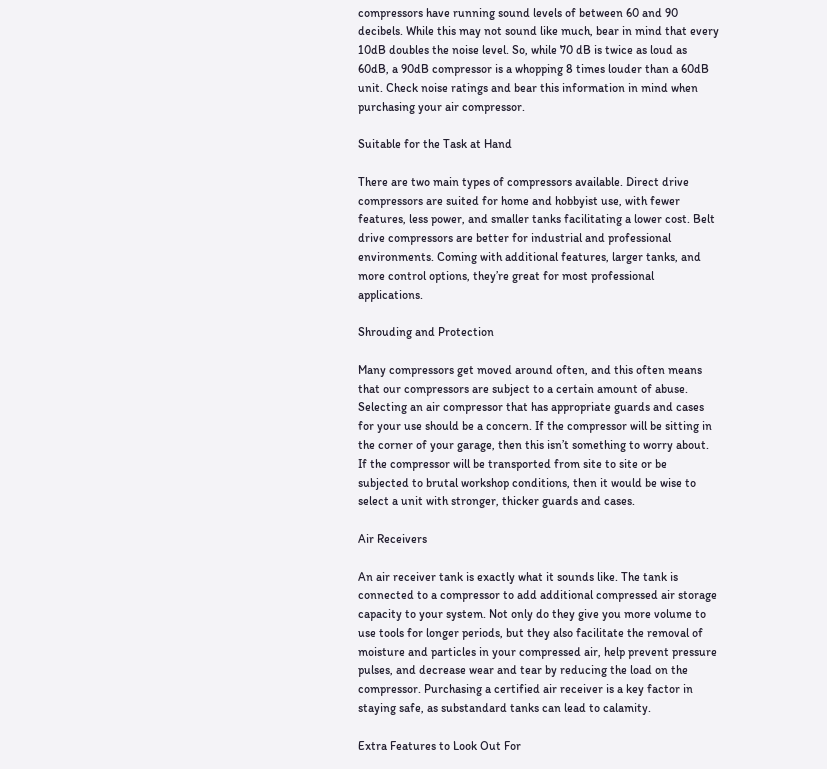compressors have running sound levels of between 60 and 90 decibels. While this may not sound like much, bear in mind that every 10dB doubles the noise level. So, while 70 dB is twice as loud as 60dB, a 90dB compressor is a whopping 8 times louder than a 60dB unit. Check noise ratings and bear this information in mind when purchasing your air compressor.

Suitable for the Task at Hand

There are two main types of compressors available. Direct drive compressors are suited for home and hobbyist use, with fewer features, less power, and smaller tanks facilitating a lower cost. Belt drive compressors are better for industrial and professional environments. Coming with additional features, larger tanks, and more control options, they’re great for most professional applications.

Shrouding and Protection

Many compressors get moved around often, and this often means that our compressors are subject to a certain amount of abuse. Selecting an air compressor that has appropriate guards and cases for your use should be a concern. If the compressor will be sitting in the corner of your garage, then this isn’t something to worry about. If the compressor will be transported from site to site or be subjected to brutal workshop conditions, then it would be wise to select a unit with stronger, thicker guards and cases.

Air Receivers

An air receiver tank is exactly what it sounds like. The tank is connected to a compressor to add additional compressed air storage capacity to your system. Not only do they give you more volume to use tools for longer periods, but they also facilitate the removal of moisture and particles in your compressed air, help prevent pressure pulses, and decrease wear and tear by reducing the load on the compressor. Purchasing a certified air receiver is a key factor in staying safe, as substandard tanks can lead to calamity.

Extra Features to Look Out For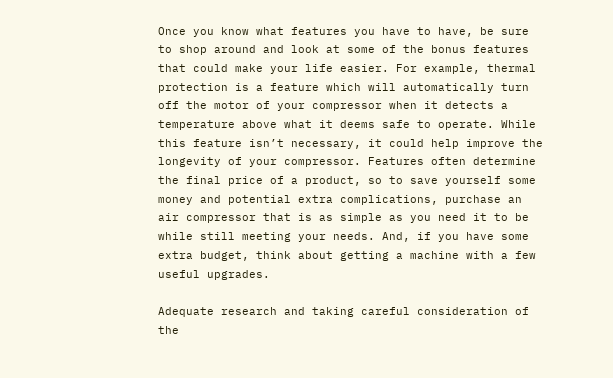Once you know what features you have to have, be sure to shop around and look at some of the bonus features that could make your life easier. For example, thermal protection is a feature which will automatically turn off the motor of your compressor when it detects a temperature above what it deems safe to operate. While this feature isn’t necessary, it could help improve the longevity of your compressor. Features often determine the final price of a product, so to save yourself some money and potential extra complications, purchase an air compressor that is as simple as you need it to be while still meeting your needs. And, if you have some extra budget, think about getting a machine with a few useful upgrades.

Adequate research and taking careful consideration of the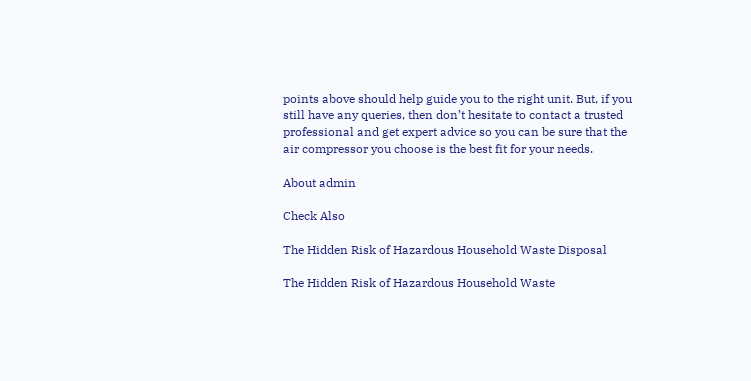points above should help guide you to the right unit. But, if you still have any queries, then don’t hesitate to contact a trusted professional and get expert advice so you can be sure that the air compressor you choose is the best fit for your needs.

About admin

Check Also

The Hidden Risk of Hazardous Household Waste Disposal

The Hidden Risk of Hazardous Household Waste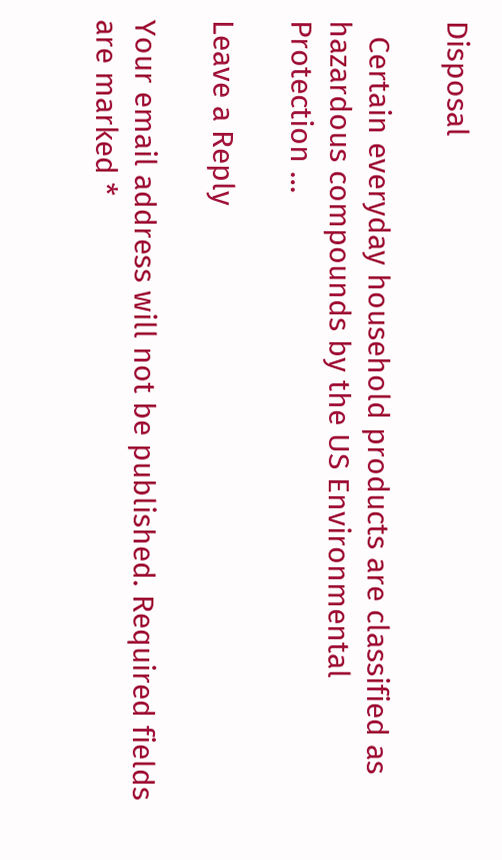Disposal

  Certain everyday household products are classified as hazardous compounds by the US Environmental Protection …

Leave a Reply

Your email address will not be published. Required fields are marked *